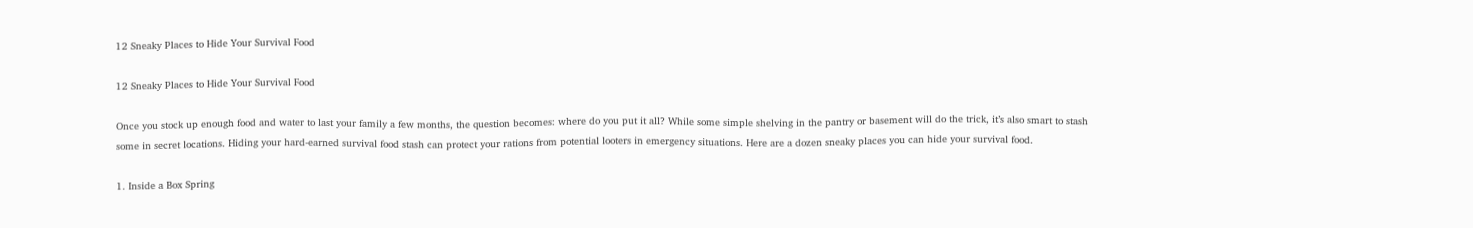12 Sneaky Places to Hide Your Survival Food

12 Sneaky Places to Hide Your Survival Food

Once you stock up enough food and water to last your family a few months, the question becomes: where do you put it all? While some simple shelving in the pantry or basement will do the trick, it’s also smart to stash some in secret locations. Hiding your hard-earned survival food stash can protect your rations from potential looters in emergency situations. Here are a dozen sneaky places you can hide your survival food.

1. Inside a Box Spring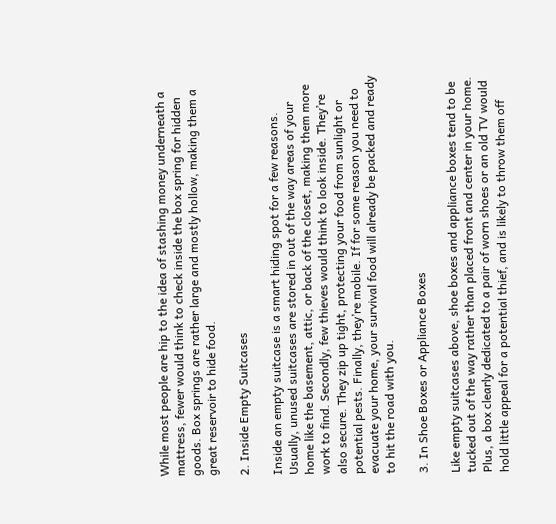While most people are hip to the idea of stashing money underneath a mattress, fewer would think to check inside the box spring for hidden goods. Box springs are rather large and mostly hollow, making them a great reservoir to hide food.

2. Inside Empty Suitcases

Inside an empty suitcase is a smart hiding spot for a few reasons. Usually, unused suitcases are stored in out of the way areas of your home like the basement, attic, or back of the closet, making them more work to find. Secondly, few thieves would think to look inside. They’re also secure. They zip up tight, protecting your food from sunlight or potential pests. Finally, they’re mobile. If for some reason you need to evacuate your home, your survival food will already be packed and ready to hit the road with you.

3. In Shoe Boxes or Appliance Boxes

Like empty suitcases above, shoe boxes and appliance boxes tend to be tucked out of the way rather than placed front and center in your home. Plus, a box clearly dedicated to a pair of worn shoes or an old TV would hold little appeal for a potential thief, and is likely to throw them off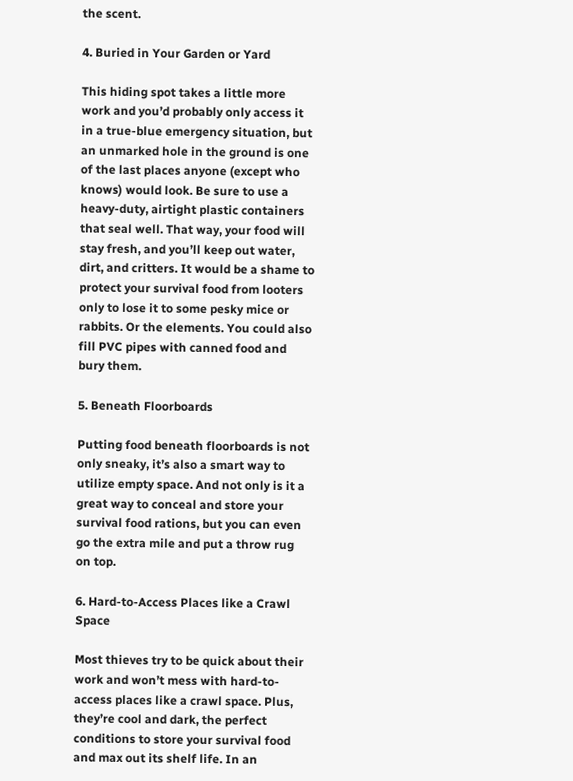the scent.

4. Buried in Your Garden or Yard

This hiding spot takes a little more work and you’d probably only access it in a true-blue emergency situation, but an unmarked hole in the ground is one of the last places anyone (except who knows) would look. Be sure to use a heavy-duty, airtight plastic containers that seal well. That way, your food will stay fresh, and you’ll keep out water, dirt, and critters. It would be a shame to protect your survival food from looters only to lose it to some pesky mice or rabbits. Or the elements. You could also fill PVC pipes with canned food and bury them.

5. Beneath Floorboards

Putting food beneath floorboards is not only sneaky, it’s also a smart way to utilize empty space. And not only is it a great way to conceal and store your survival food rations, but you can even go the extra mile and put a throw rug on top.

6. Hard-to-Access Places like a Crawl Space

Most thieves try to be quick about their work and won’t mess with hard-to-access places like a crawl space. Plus, they’re cool and dark, the perfect conditions to store your survival food and max out its shelf life. In an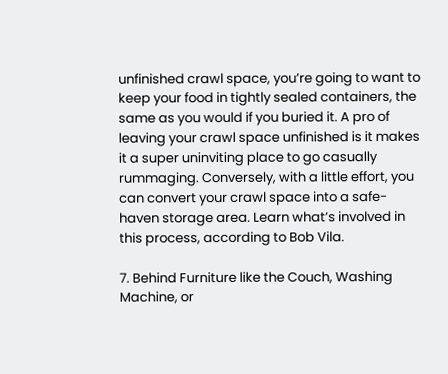unfinished crawl space, you’re going to want to keep your food in tightly sealed containers, the same as you would if you buried it. A pro of leaving your crawl space unfinished is it makes it a super uninviting place to go casually rummaging. Conversely, with a little effort, you can convert your crawl space into a safe-haven storage area. Learn what’s involved in this process, according to Bob Vila.

7. Behind Furniture like the Couch, Washing Machine, or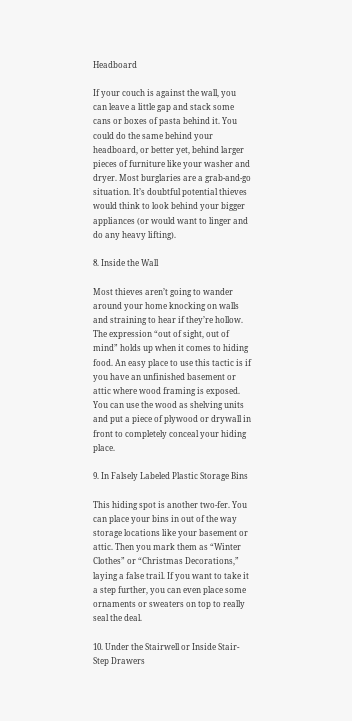Headboard

If your couch is against the wall, you can leave a little gap and stack some cans or boxes of pasta behind it. You could do the same behind your headboard, or better yet, behind larger pieces of furniture like your washer and dryer. Most burglaries are a grab-and-go situation. It’s doubtful potential thieves would think to look behind your bigger appliances (or would want to linger and do any heavy lifting).

8. Inside the Wall

Most thieves aren’t going to wander around your home knocking on walls and straining to hear if they’re hollow. The expression “out of sight, out of mind” holds up when it comes to hiding food. An easy place to use this tactic is if you have an unfinished basement or attic where wood framing is exposed. You can use the wood as shelving units and put a piece of plywood or drywall in front to completely conceal your hiding place.

9. In Falsely Labeled Plastic Storage Bins

This hiding spot is another two-fer. You can place your bins in out of the way storage locations like your basement or attic. Then you mark them as “Winter Clothes” or “Christmas Decorations,” laying a false trail. If you want to take it a step further, you can even place some ornaments or sweaters on top to really seal the deal.

10. Under the Stairwell or Inside Stair-Step Drawers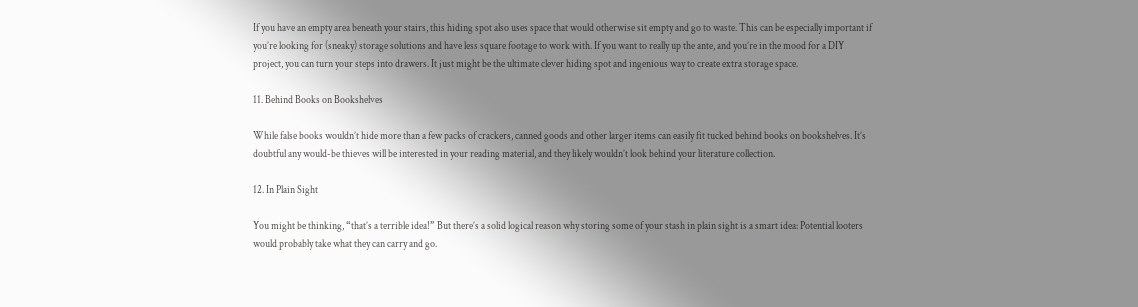If you have an empty area beneath your stairs, this hiding spot also uses space that would otherwise sit empty and go to waste. This can be especially important if you’re looking for (sneaky) storage solutions and have less square footage to work with. If you want to really up the ante, and you’re in the mood for a DIY project, you can turn your steps into drawers. It just might be the ultimate clever hiding spot and ingenious way to create extra storage space.

11. Behind Books on Bookshelves

While false books wouldn’t hide more than a few packs of crackers, canned goods and other larger items can easily fit tucked behind books on bookshelves. It’s doubtful any would-be thieves will be interested in your reading material, and they likely wouldn’t look behind your literature collection.

12. In Plain Sight

You might be thinking, “that’s a terrible idea!” But there’s a solid logical reason why storing some of your stash in plain sight is a smart idea: Potential looters would probably take what they can carry and go.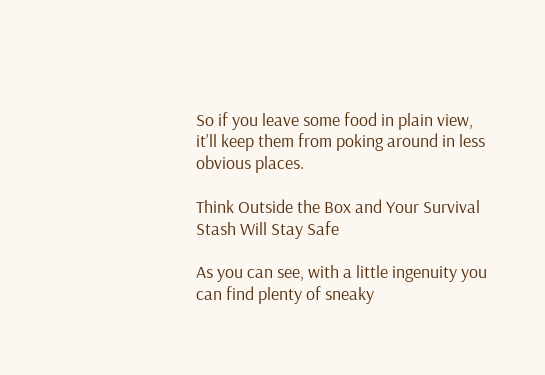So if you leave some food in plain view, it’ll keep them from poking around in less obvious places.

Think Outside the Box and Your Survival Stash Will Stay Safe

As you can see, with a little ingenuity you can find plenty of sneaky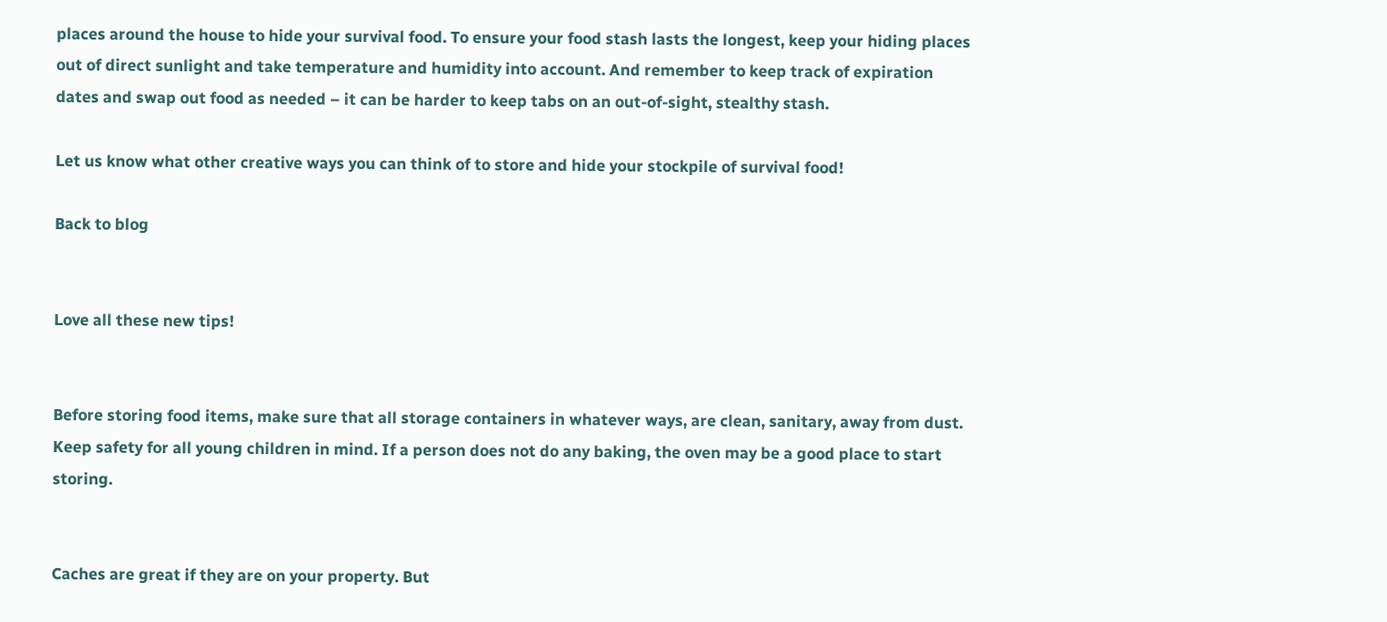places around the house to hide your survival food. To ensure your food stash lasts the longest, keep your hiding places out of direct sunlight and take temperature and humidity into account. And remember to keep track of expiration dates and swap out food as needed – it can be harder to keep tabs on an out-of-sight, stealthy stash.

Let us know what other creative ways you can think of to store and hide your stockpile of survival food!

Back to blog


Love all these new tips!


Before storing food items, make sure that all storage containers in whatever ways, are clean, sanitary, away from dust. Keep safety for all young children in mind. If a person does not do any baking, the oven may be a good place to start storing.


Caches are great if they are on your property. But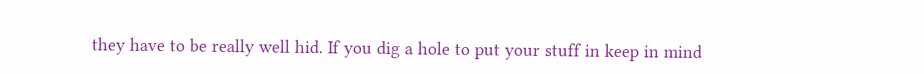they have to be really well hid. If you dig a hole to put your stuff in keep in mind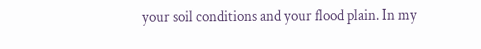your soil conditions and your flood plain. In my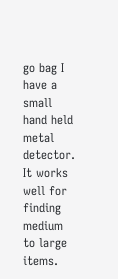go bag I have a small hand held metal detector. It works well for finding medium to large items.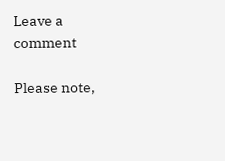Leave a comment

Please note,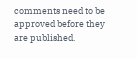comments need to be approved before they are published.